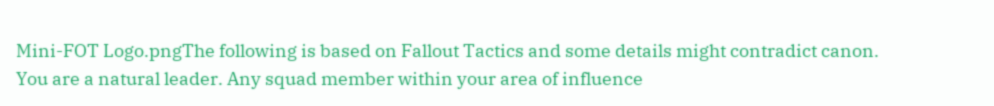Mini-FOT Logo.pngThe following is based on Fallout Tactics and some details might contradict canon.
You are a natural leader. Any squad member within your area of influence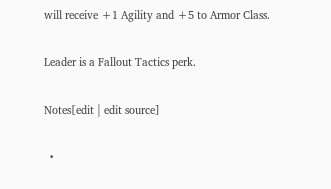will receive +1 Agility and +5 to Armor Class.

Leader is a Fallout Tactics perk.

Notes[edit | edit source]

  •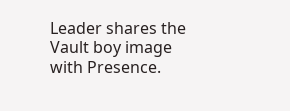Leader shares the Vault boy image with Presence.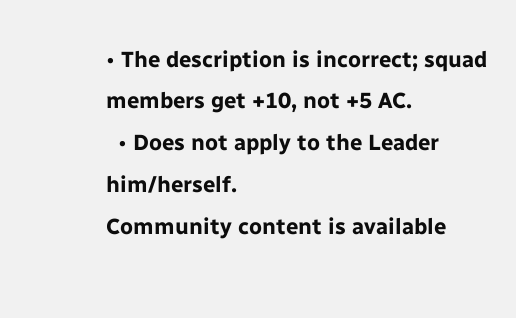• The description is incorrect; squad members get +10, not +5 AC.
  • Does not apply to the Leader him/herself.
Community content is available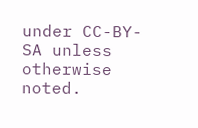under CC-BY-SA unless otherwise noted.